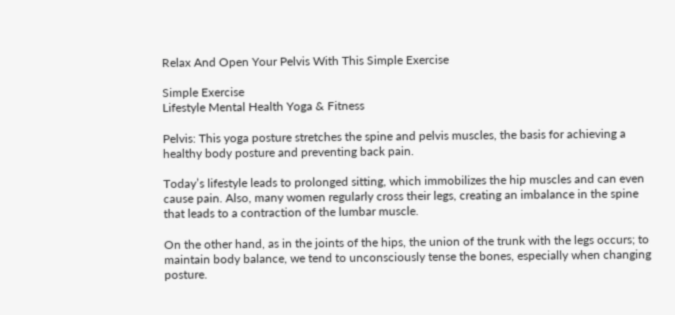Relax And Open Your Pelvis With This Simple Exercise

Simple Exercise
Lifestyle Mental Health Yoga & Fitness

Pelvis: This yoga posture stretches the spine and pelvis muscles, the basis for achieving a healthy body posture and preventing back pain.

Today’s lifestyle leads to prolonged sitting, which immobilizes the hip muscles and can even cause pain. Also, many women regularly cross their legs, creating an imbalance in the spine that leads to a contraction of the lumbar muscle.

On the other hand, as in the joints of the hips, the union of the trunk with the legs occurs; to maintain body balance, we tend to unconsciously tense the bones, especially when changing posture.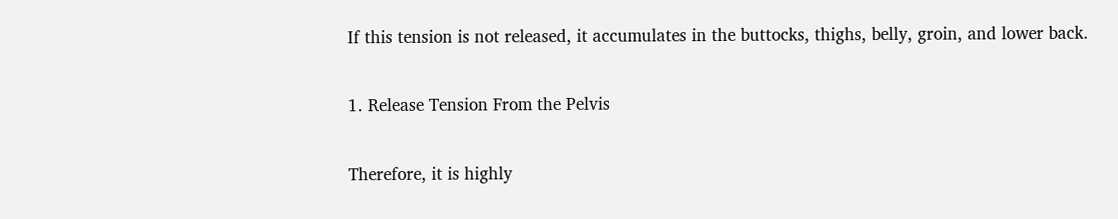If this tension is not released, it accumulates in the buttocks, thighs, belly, groin, and lower back.

1. Release Tension From the Pelvis

Therefore, it is highly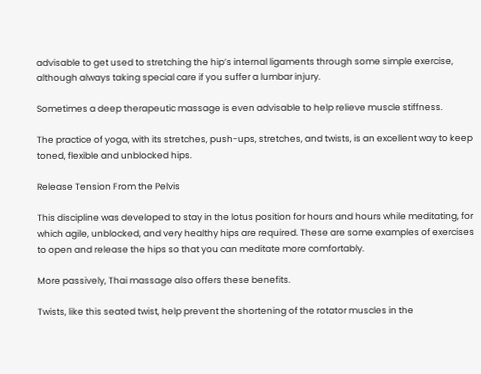advisable to get used to stretching the hip’s internal ligaments through some simple exercise, although always taking special care if you suffer a lumbar injury.

Sometimes a deep therapeutic massage is even advisable to help relieve muscle stiffness.

The practice of yoga, with its stretches, push-ups, stretches, and twists, is an excellent way to keep toned, flexible and unblocked hips.

Release Tension From the Pelvis

This discipline was developed to stay in the lotus position for hours and hours while meditating, for which agile, unblocked, and very healthy hips are required. These are some examples of exercises to open and release the hips so that you can meditate more comfortably.

More passively, Thai massage also offers these benefits.

Twists, like this seated twist, help prevent the shortening of the rotator muscles in the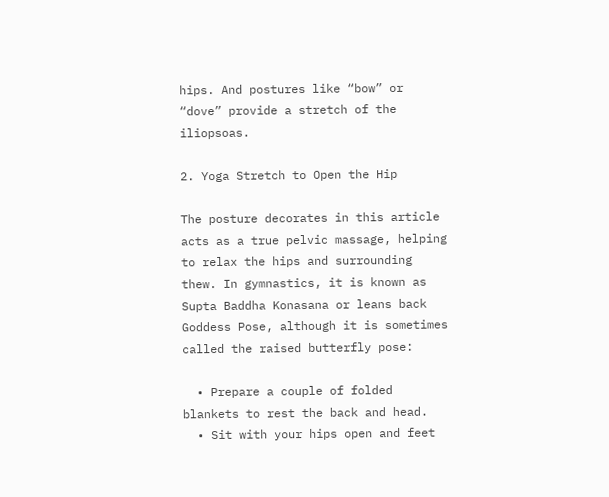hips. And postures like “bow” or “dove” provide a stretch of the iliopsoas.

2. Yoga Stretch to Open the Hip

The posture decorates in this article acts as a true pelvic massage, helping to relax the hips and surrounding thew. In gymnastics, it is known as Supta Baddha Konasana or leans back Goddess Pose, although it is sometimes called the raised butterfly pose:

  • Prepare a couple of folded blankets to rest the back and head.
  • Sit with your hips open and feet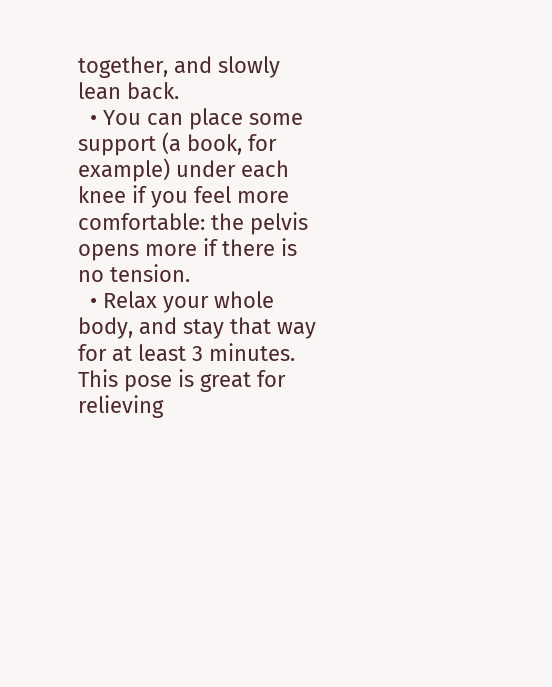together, and slowly lean back.
  • You can place some support (a book, for example) under each knee if you feel more comfortable: the pelvis opens more if there is no tension.
  • Relax your whole body, and stay that way for at least 3 minutes. This pose is great for relieving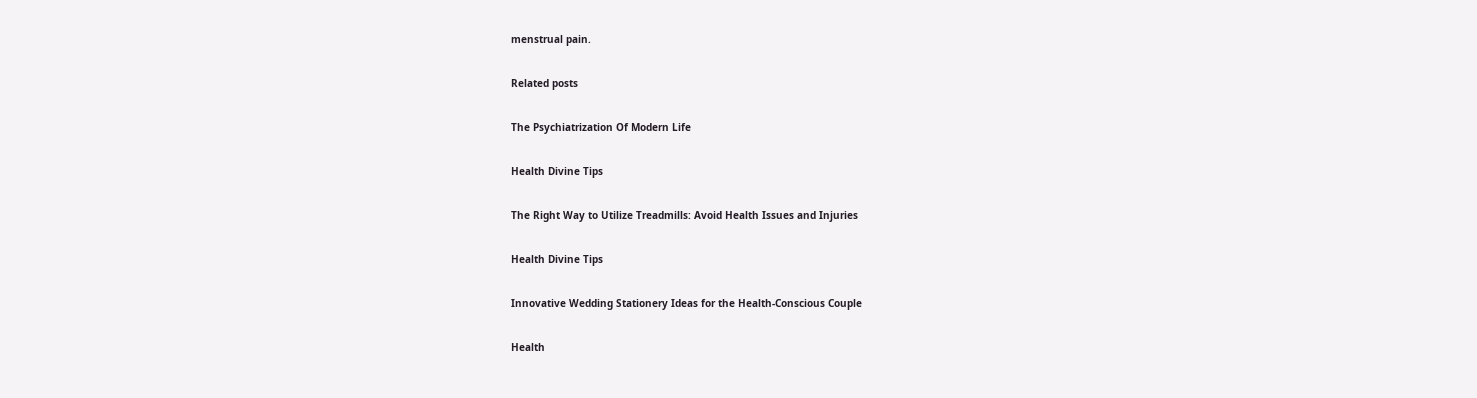menstrual pain.

Related posts

The Psychiatrization Of Modern Life

Health Divine Tips

The Right Way to Utilize Treadmills: Avoid Health Issues and Injuries

Health Divine Tips

Innovative Wedding Stationery Ideas for the Health-Conscious Couple

Health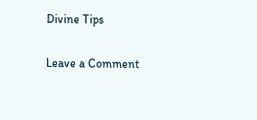Divine Tips

Leave a Comment